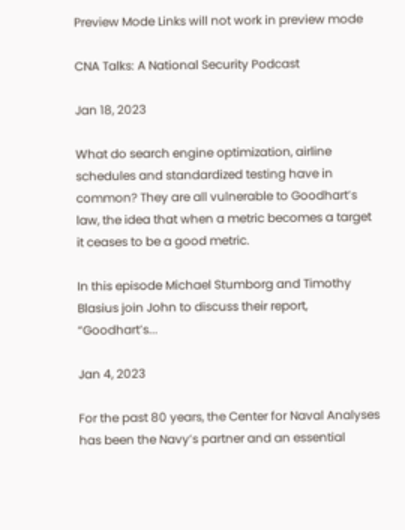Preview Mode Links will not work in preview mode

CNA Talks: A National Security Podcast

Jan 18, 2023

What do search engine optimization, airline schedules and standardized testing have in common? They are all vulnerable to Goodhart’s law, the idea that when a metric becomes a target it ceases to be a good metric.

In this episode Michael Stumborg and Timothy Blasius join John to discuss their report, “Goodhart’s...

Jan 4, 2023

For the past 80 years, the Center for Naval Analyses has been the Navy’s partner and an essential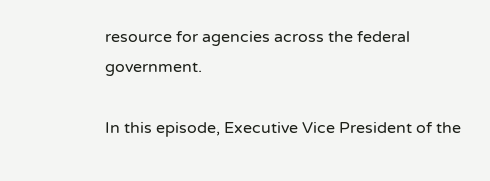resource for agencies across the federal government.

In this episode, Executive Vice President of the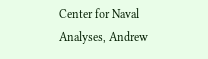Center for Naval Analyses, Andrew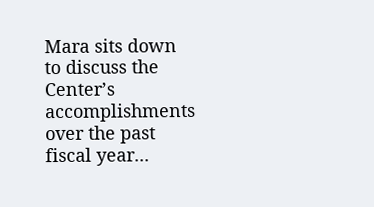Mara sits down to discuss the Center’s accomplishments over the past fiscal year...